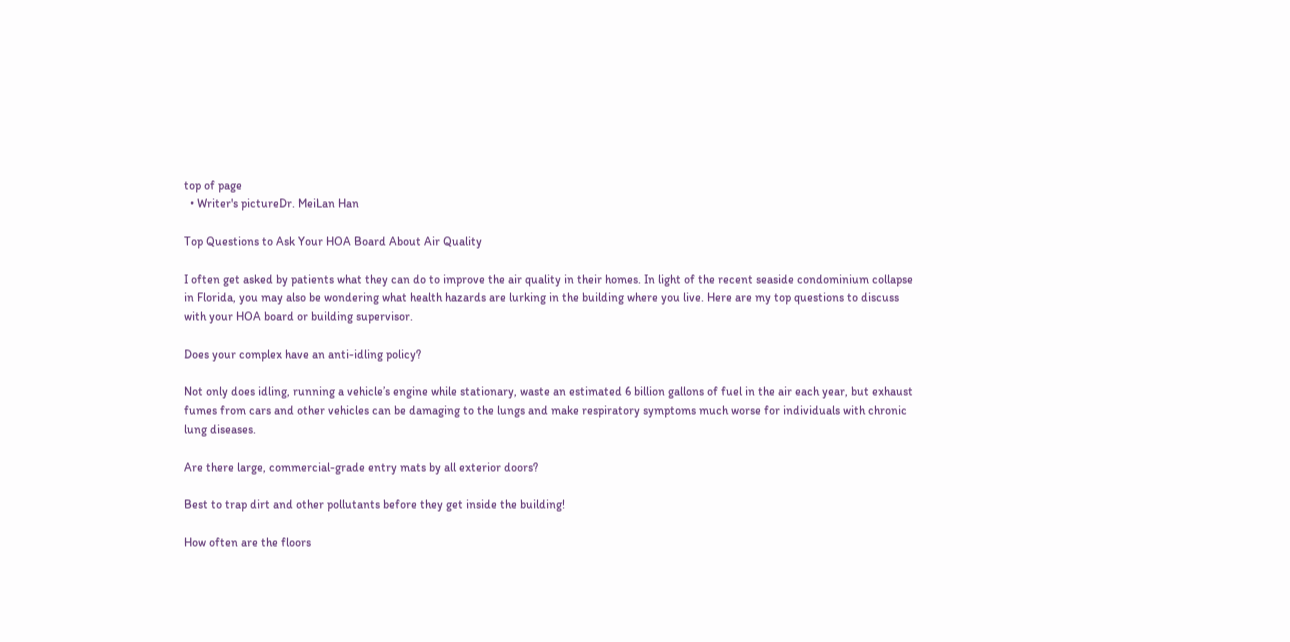top of page
  • Writer's pictureDr. MeiLan Han

Top Questions to Ask Your HOA Board About Air Quality

I often get asked by patients what they can do to improve the air quality in their homes. In light of the recent seaside condominium collapse in Florida, you may also be wondering what health hazards are lurking in the building where you live. Here are my top questions to discuss with your HOA board or building supervisor.

Does your complex have an anti-idling policy?

Not only does idling, running a vehicle’s engine while stationary, waste an estimated 6 billion gallons of fuel in the air each year, but exhaust fumes from cars and other vehicles can be damaging to the lungs and make respiratory symptoms much worse for individuals with chronic lung diseases.

Are there large, commercial-grade entry mats by all exterior doors?

Best to trap dirt and other pollutants before they get inside the building!

How often are the floors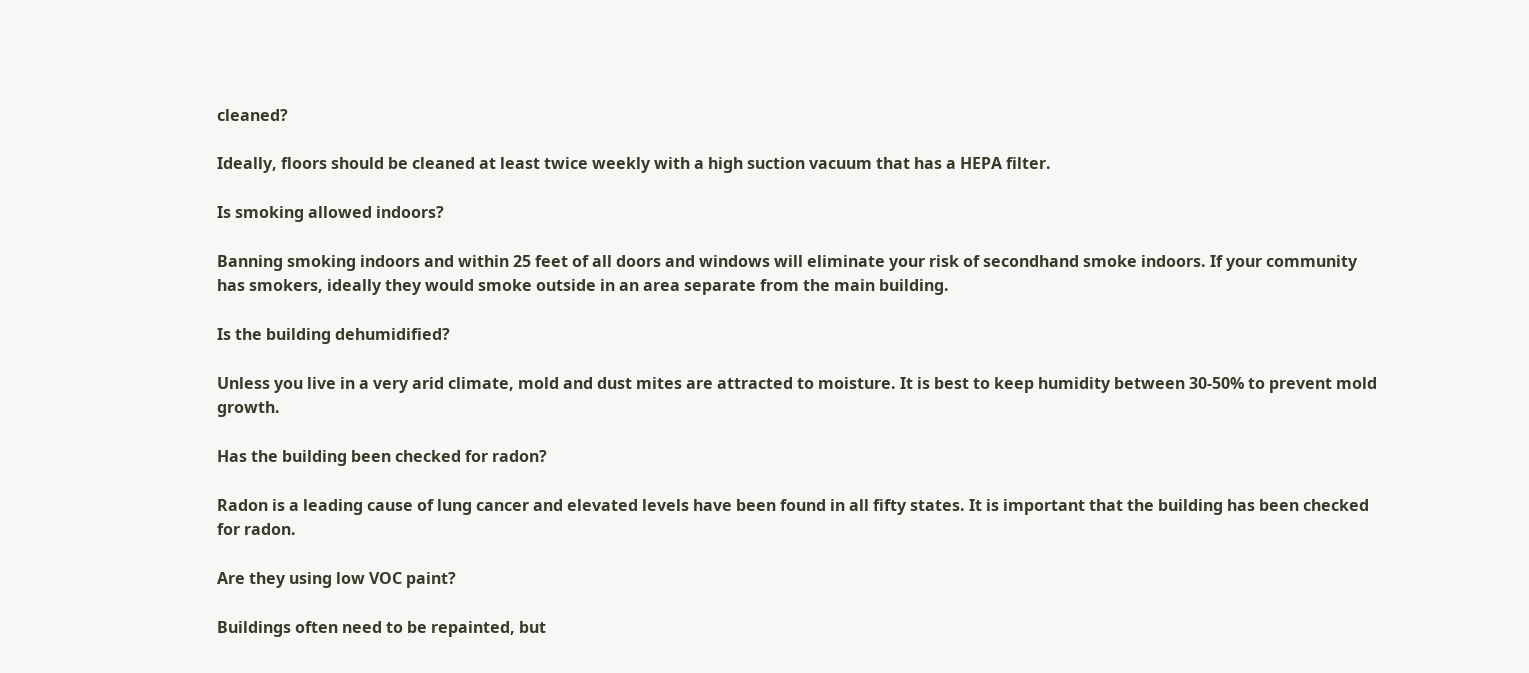cleaned?

Ideally, floors should be cleaned at least twice weekly with a high suction vacuum that has a HEPA filter.

Is smoking allowed indoors?

Banning smoking indoors and within 25 feet of all doors and windows will eliminate your risk of secondhand smoke indoors. If your community has smokers, ideally they would smoke outside in an area separate from the main building.

Is the building dehumidified?

Unless you live in a very arid climate, mold and dust mites are attracted to moisture. It is best to keep humidity between 30-50% to prevent mold growth.

Has the building been checked for radon?

Radon is a leading cause of lung cancer and elevated levels have been found in all fifty states. It is important that the building has been checked for radon.

Are they using low VOC paint?

Buildings often need to be repainted, but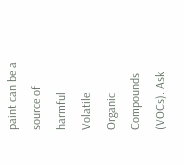paint can be a source of harmful Volatile Organic Compounds (VOCs). Ask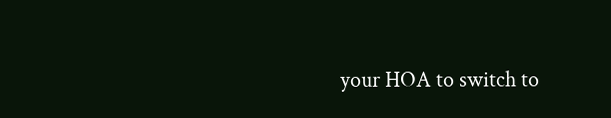your HOA to switch to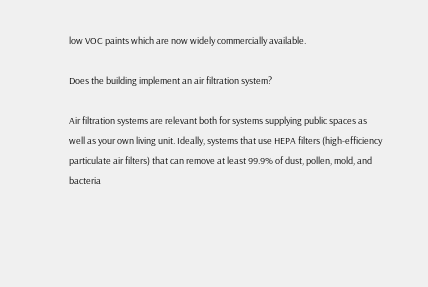low VOC paints which are now widely commercially available.

Does the building implement an air filtration system?

Air filtration systems are relevant both for systems supplying public spaces as well as your own living unit. Ideally, systems that use HEPA filters (high-efficiency particulate air filters) that can remove at least 99.9% of dust, pollen, mold, and bacteria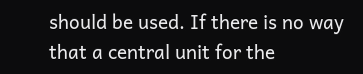should be used. If there is no way that a central unit for the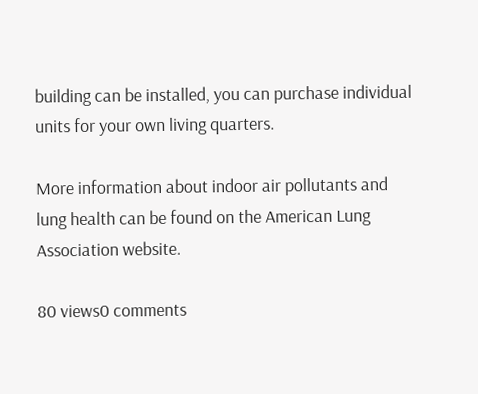building can be installed, you can purchase individual units for your own living quarters.

More information about indoor air pollutants and lung health can be found on the American Lung Association website.

80 views0 comments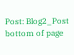Post: Blog2_Post
bottom of page